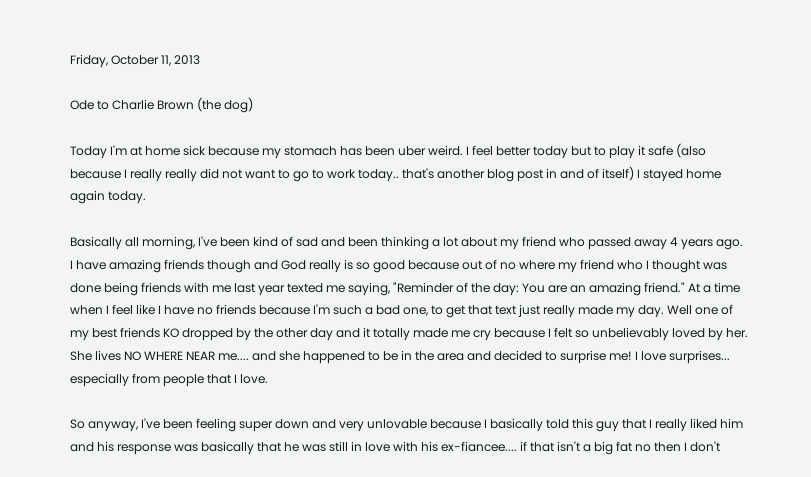Friday, October 11, 2013

Ode to Charlie Brown (the dog)

Today I'm at home sick because my stomach has been uber weird. I feel better today but to play it safe (also because I really really did not want to go to work today.. that's another blog post in and of itself) I stayed home again today.

Basically all morning, I've been kind of sad and been thinking a lot about my friend who passed away 4 years ago. I have amazing friends though and God really is so good because out of no where my friend who I thought was done being friends with me last year texted me saying, "Reminder of the day: You are an amazing friend." At a time when I feel like I have no friends because I'm such a bad one, to get that text just really made my day. Well one of my best friends KO dropped by the other day and it totally made me cry because I felt so unbelievably loved by her. She lives NO WHERE NEAR me.... and she happened to be in the area and decided to surprise me! I love surprises... especially from people that I love.

So anyway, I've been feeling super down and very unlovable because I basically told this guy that I really liked him and his response was basically that he was still in love with his ex-fiancee.... if that isn't a big fat no then I don't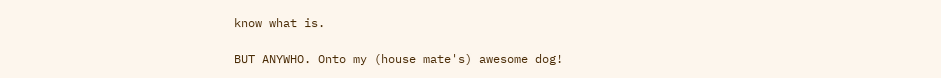know what is.

BUT ANYWHO. Onto my (house mate's) awesome dog!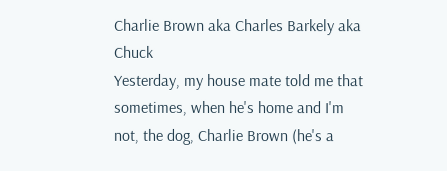Charlie Brown aka Charles Barkely aka Chuck
Yesterday, my house mate told me that sometimes, when he's home and I'm not, the dog, Charlie Brown (he's a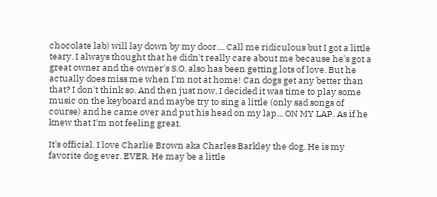chocolate lab) will lay down by my door.... Call me ridiculous but I got a little teary. I always thought that he didn't really care about me because he's got a great owner and the owner's S.O. also has been getting lots of love. But he actually does miss me when I'm not at home! Can dogs get any better than that? I don't think so. And then just now, I decided it was time to play some music on the keyboard and maybe try to sing a little (only sad songs of course) and he came over and put his head on my lap... ON MY LAP. As if he knew that I'm not feeling great.

It's official. I love Charlie Brown aka Charles Barkley the dog. He is my favorite dog ever. EVER. He may be a little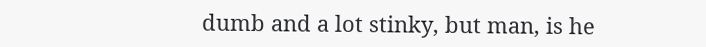dumb and a lot stinky, but man, is he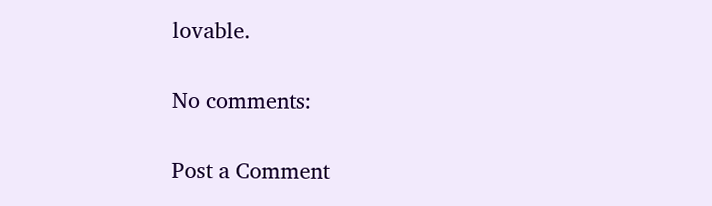lovable.

No comments:

Post a Comment